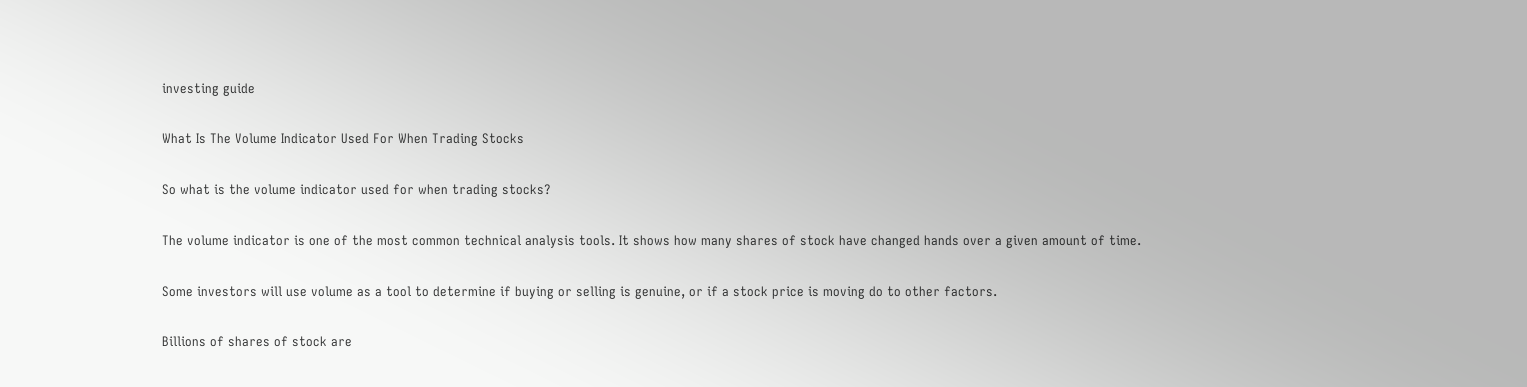investing guide

What Is The Volume Indicator Used For When Trading Stocks

So what is the volume indicator used for when trading stocks?

The volume indicator is one of the most common technical analysis tools. It shows how many shares of stock have changed hands over a given amount of time.

Some investors will use volume as a tool to determine if buying or selling is genuine, or if a stock price is moving do to other factors.

Billions of shares of stock are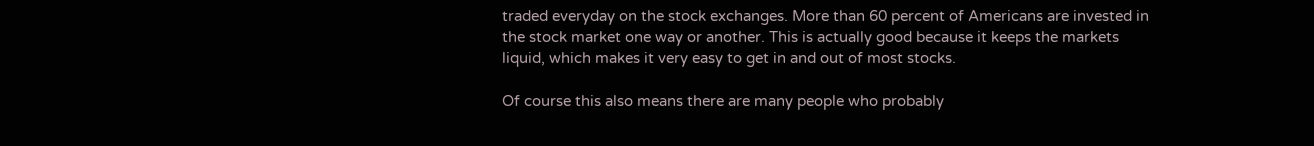traded everyday on the stock exchanges. More than 60 percent of Americans are invested in the stock market one way or another. This is actually good because it keeps the markets liquid, which makes it very easy to get in and out of most stocks.

Of course this also means there are many people who probably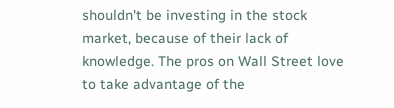shouldn't be investing in the stock market, because of their lack of knowledge. The pros on Wall Street love to take advantage of the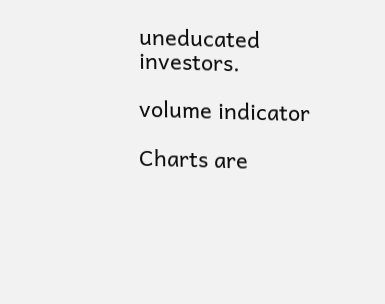uneducated investors.

volume indicator

Charts are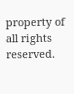property of all rights reserved.